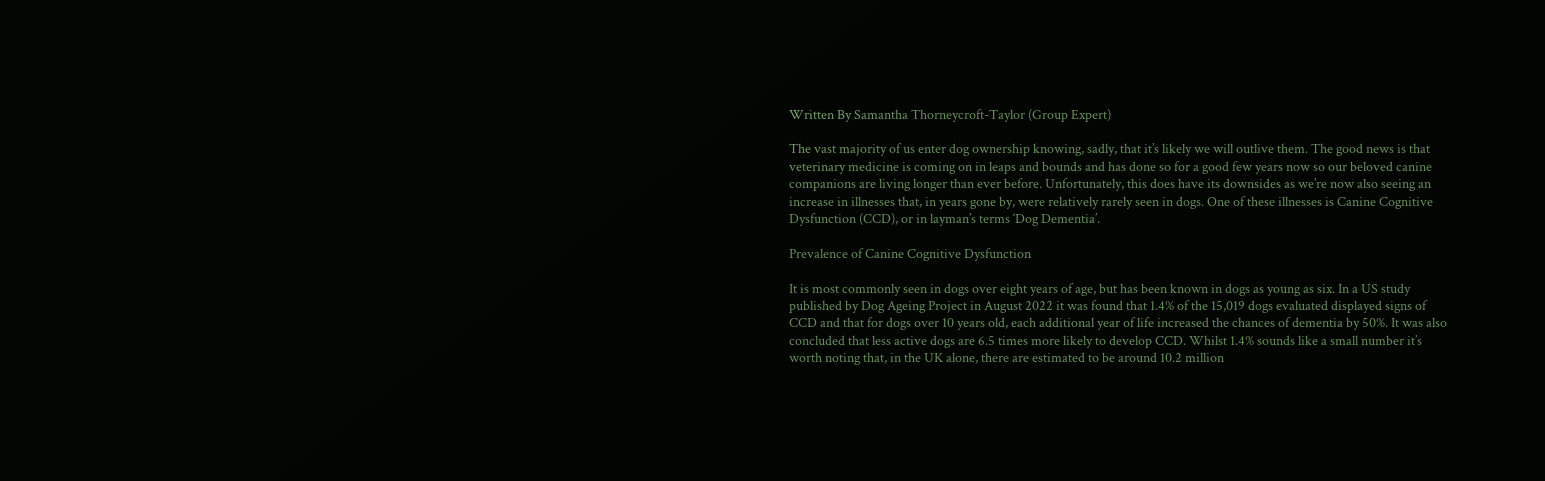Written By Samantha Thorneycroft-Taylor (Group Expert)

The vast majority of us enter dog ownership knowing, sadly, that it’s likely we will outlive them. The good news is that veterinary medicine is coming on in leaps and bounds and has done so for a good few years now so our beloved canine companions are living longer than ever before. Unfortunately, this does have its downsides as we’re now also seeing an increase in illnesses that, in years gone by, were relatively rarely seen in dogs. One of these illnesses is Canine Cognitive Dysfunction (CCD), or in layman’s terms ‘Dog Dementia’.

Prevalence of Canine Cognitive Dysfunction

It is most commonly seen in dogs over eight years of age, but has been known in dogs as young as six. In a US study published by Dog Ageing Project in August 2022 it was found that 1.4% of the 15,019 dogs evaluated displayed signs of CCD and that for dogs over 10 years old, each additional year of life increased the chances of dementia by 50%. It was also concluded that less active dogs are 6.5 times more likely to develop CCD. Whilst 1.4% sounds like a small number it’s worth noting that, in the UK alone, there are estimated to be around 10.2 million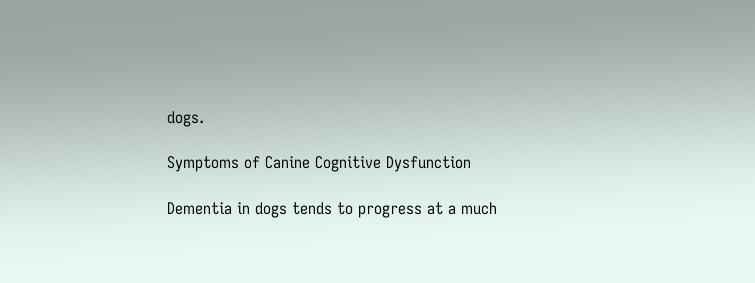dogs.

Symptoms of Canine Cognitive Dysfunction

Dementia in dogs tends to progress at a much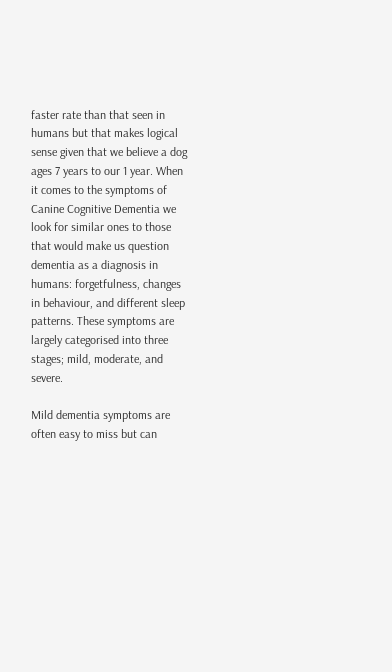faster rate than that seen in humans but that makes logical sense given that we believe a dog ages 7 years to our 1 year. When it comes to the symptoms of Canine Cognitive Dementia we look for similar ones to those that would make us question dementia as a diagnosis in humans: forgetfulness, changes in behaviour, and different sleep patterns. These symptoms are largely categorised into three stages; mild, moderate, and severe.

Mild dementia symptoms are often easy to miss but can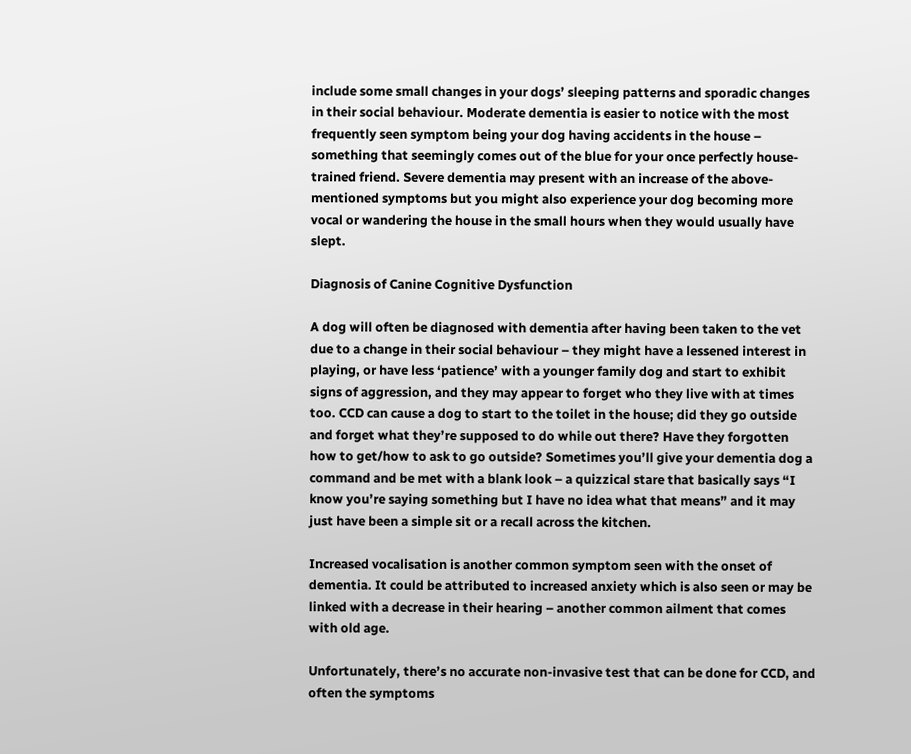include some small changes in your dogs’ sleeping patterns and sporadic changes in their social behaviour. Moderate dementia is easier to notice with the most frequently seen symptom being your dog having accidents in the house – something that seemingly comes out of the blue for your once perfectly house-trained friend. Severe dementia may present with an increase of the above-mentioned symptoms but you might also experience your dog becoming more vocal or wandering the house in the small hours when they would usually have slept.

Diagnosis of Canine Cognitive Dysfunction

A dog will often be diagnosed with dementia after having been taken to the vet due to a change in their social behaviour – they might have a lessened interest in playing, or have less ‘patience’ with a younger family dog and start to exhibit signs of aggression, and they may appear to forget who they live with at times too. CCD can cause a dog to start to the toilet in the house; did they go outside and forget what they’re supposed to do while out there? Have they forgotten how to get/how to ask to go outside? Sometimes you’ll give your dementia dog a command and be met with a blank look – a quizzical stare that basically says “I know you’re saying something but I have no idea what that means” and it may just have been a simple sit or a recall across the kitchen.

Increased vocalisation is another common symptom seen with the onset of dementia. It could be attributed to increased anxiety which is also seen or may be linked with a decrease in their hearing – another common ailment that comes with old age.

Unfortunately, there’s no accurate non-invasive test that can be done for CCD, and often the symptoms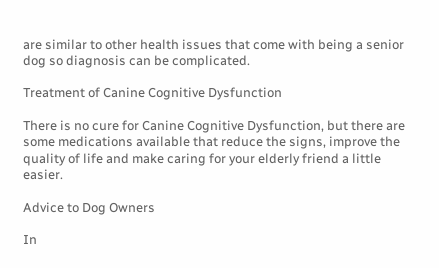are similar to other health issues that come with being a senior dog so diagnosis can be complicated.

Treatment of Canine Cognitive Dysfunction

There is no cure for Canine Cognitive Dysfunction, but there are some medications available that reduce the signs, improve the quality of life and make caring for your elderly friend a little easier.

Advice to Dog Owners

In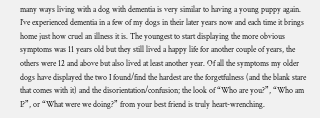many ways living with a dog with dementia is very similar to having a young puppy again. I’ve experienced dementia in a few of my dogs in their later years now and each time it brings home just how cruel an illness it is. The youngest to start displaying the more obvious symptoms was 11 years old but they still lived a happy life for another couple of years, the others were 12 and above but also lived at least another year. Of all the symptoms my older dogs have displayed the two I found/find the hardest are the forgetfulness (and the blank stare that comes with it) and the disorientation/confusion; the look of “Who are you?”, “Who am I?”, or “What were we doing?” from your best friend is truly heart-wrenching.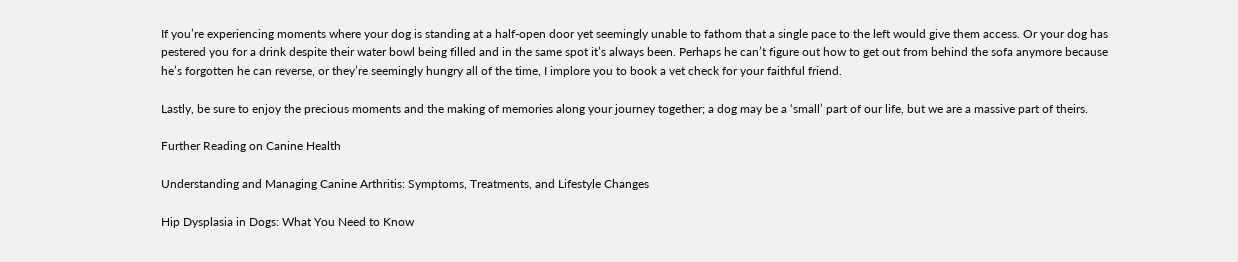If you’re experiencing moments where your dog is standing at a half-open door yet seemingly unable to fathom that a single pace to the left would give them access. Or your dog has pestered you for a drink despite their water bowl being filled and in the same spot it’s always been. Perhaps he can’t figure out how to get out from behind the sofa anymore because he’s forgotten he can reverse, or they’re seemingly hungry all of the time, I implore you to book a vet check for your faithful friend.

Lastly, be sure to enjoy the precious moments and the making of memories along your journey together; a dog may be a ‘small’ part of our life, but we are a massive part of theirs.

Further Reading on Canine Health

Understanding and Managing Canine Arthritis: Symptoms, Treatments, and Lifestyle Changes

Hip Dysplasia in Dogs: What You Need to Know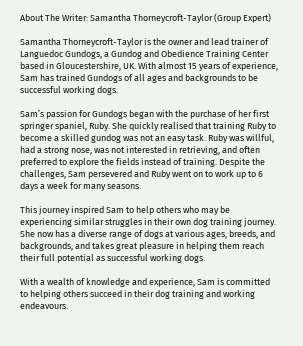About The Writer: Samantha Thorneycroft-Taylor (Group Expert)

Samantha Thorneycroft-Taylor is the owner and lead trainer of Languedoc Gundogs, a Gundog and Obedience Training Center based in Gloucestershire, UK. With almost 15 years of experience, Sam has trained Gundogs of all ages and backgrounds to be successful working dogs.

Sam’s passion for Gundogs began with the purchase of her first springer spaniel, Ruby. She quickly realised that training Ruby to become a skilled gundog was not an easy task. Ruby was willful, had a strong nose, was not interested in retrieving, and often preferred to explore the fields instead of training. Despite the challenges, Sam persevered and Ruby went on to work up to 6 days a week for many seasons.

This journey inspired Sam to help others who may be experiencing similar struggles in their own dog training journey. She now has a diverse range of dogs at various ages, breeds, and backgrounds, and takes great pleasure in helping them reach their full potential as successful working dogs.

With a wealth of knowledge and experience, Sam is committed to helping others succeed in their dog training and working endeavours.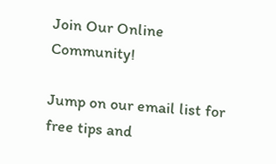Join Our Online Community!

Jump on our email list for free tips and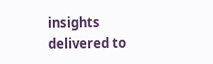insights delivered to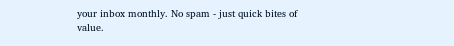your inbox monthly. No spam - just quick bites of value.